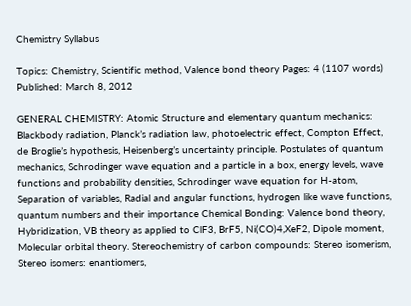Chemistry Syllabus

Topics: Chemistry, Scientific method, Valence bond theory Pages: 4 (1107 words) Published: March 8, 2012

GENERAL CHEMISTRY: Atomic Structure and elementary quantum mechanics: Blackbody radiation, Planck’s radiation law, photoelectric effect, Compton Effect, de Broglie’s hypothesis, Heisenberg’s uncertainty principle. Postulates of quantum mechanics, Schrodinger wave equation and a particle in a box, energy levels, wave functions and probability densities, Schrodinger wave equation for H-atom, Separation of variables, Radial and angular functions, hydrogen like wave functions, quantum numbers and their importance Chemical Bonding: Valence bond theory, Hybridization, VB theory as applied to ClF3, BrF5, Ni(CO)4,XeF2, Dipole moment, Molecular orbital theory. Stereochemistry of carbon compounds: Stereo isomerism, Stereo isomers: enantiomers,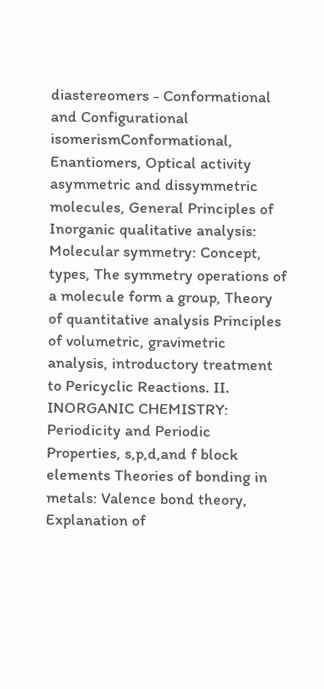diastereomers - Conformational and Configurational isomerismConformational, Enantiomers, Optical activity asymmetric and dissymmetric molecules, General Principles of Inorganic qualitative analysis: Molecular symmetry: Concept, types, The symmetry operations of a molecule form a group, Theory of quantitative analysis Principles of volumetric, gravimetric analysis, introductory treatment to Pericyclic Reactions. II. INORGANIC CHEMISTRY: Periodicity and Periodic Properties, s,p,d,and f block elements Theories of bonding in metals: Valence bond theory, Explanation of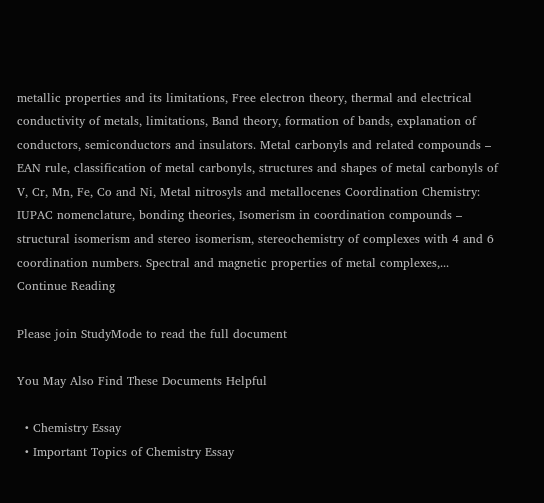metallic properties and its limitations, Free electron theory, thermal and electrical conductivity of metals, limitations, Band theory, formation of bands, explanation of conductors, semiconductors and insulators. Metal carbonyls and related compounds – EAN rule, classification of metal carbonyls, structures and shapes of metal carbonyls of V, Cr, Mn, Fe, Co and Ni, Metal nitrosyls and metallocenes Coordination Chemistry: IUPAC nomenclature, bonding theories, Isomerism in coordination compounds – structural isomerism and stereo isomerism, stereochemistry of complexes with 4 and 6 coordination numbers. Spectral and magnetic properties of metal complexes,...
Continue Reading

Please join StudyMode to read the full document

You May Also Find These Documents Helpful

  • Chemistry Essay
  • Important Topics of Chemistry Essay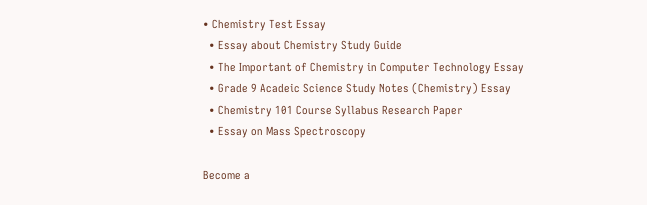• Chemistry Test Essay
  • Essay about Chemistry Study Guide
  • The Important of Chemistry in Computer Technology Essay
  • Grade 9 Acadeic Science Study Notes (Chemistry) Essay
  • Chemistry 101 Course Syllabus Research Paper
  • Essay on Mass Spectroscopy

Become a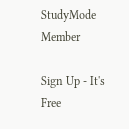StudyMode Member

Sign Up - It's Free